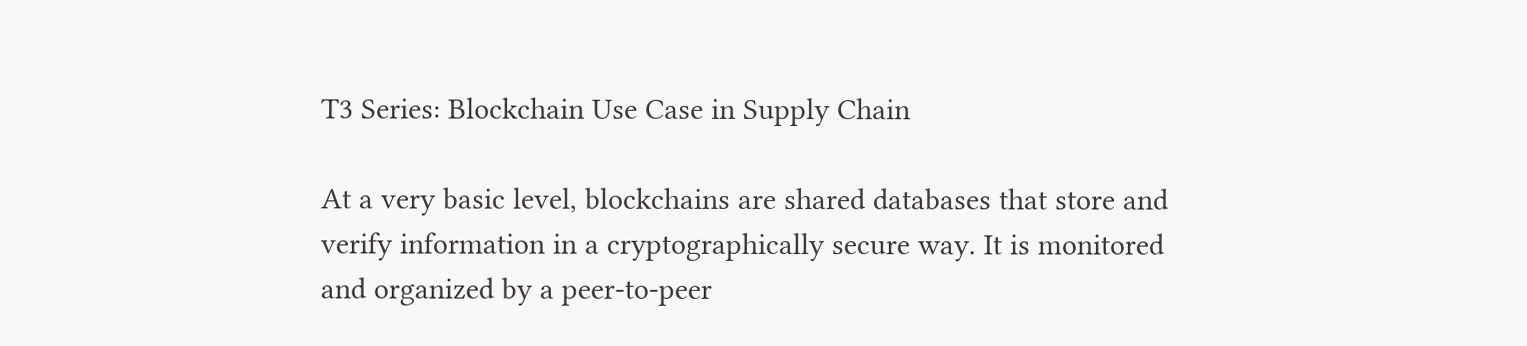T3 Series: Blockchain Use Case in Supply Chain

At a very basic level, blockchains are shared databases that store and
verify information in a cryptographically secure way. It is monitored
and organized by a peer-to-peer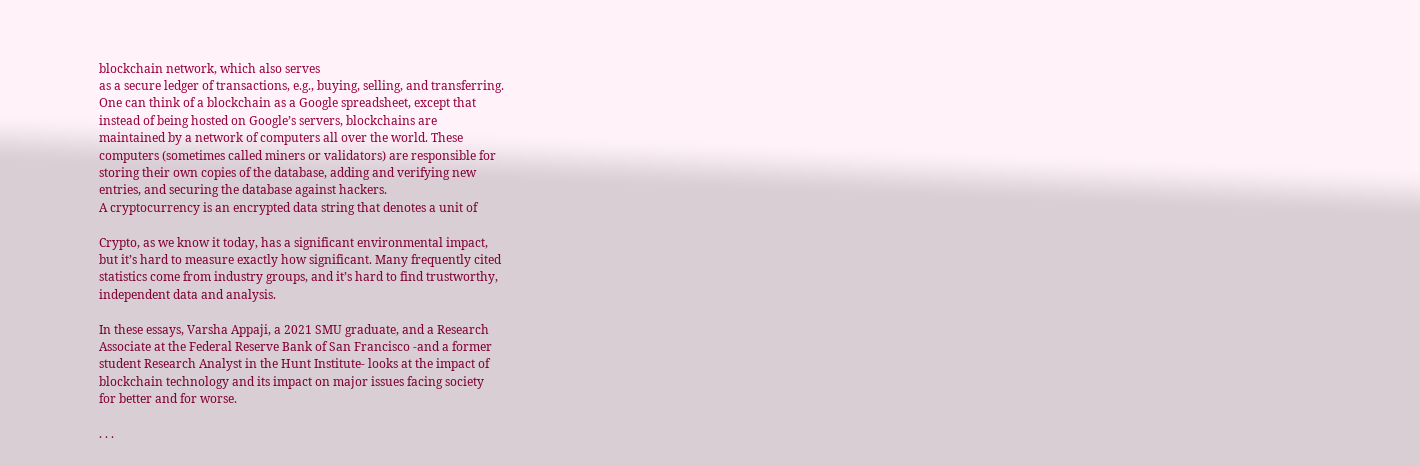blockchain network, which also serves
as a secure ledger of transactions, e.g., buying, selling, and transferring.
One can think of a blockchain as a Google spreadsheet, except that
instead of being hosted on Google’s servers, blockchains are
maintained by a network of computers all over the world. These
computers (sometimes called miners or validators) are responsible for
storing their own copies of the database, adding and verifying new
entries, and securing the database against hackers.
A cryptocurrency is an encrypted data string that denotes a unit of

Crypto, as we know it today, has a significant environmental impact,
but it’s hard to measure exactly how significant. Many frequently cited
statistics come from industry groups, and it’s hard to find trustworthy,
independent data and analysis.

In these essays, Varsha Appaji, a 2021 SMU graduate, and a Research
Associate at the Federal Reserve Bank of San Francisco -and a former
student Research Analyst in the Hunt Institute- looks at the impact of
blockchain technology and its impact on major issues facing society
for better and for worse.

. . .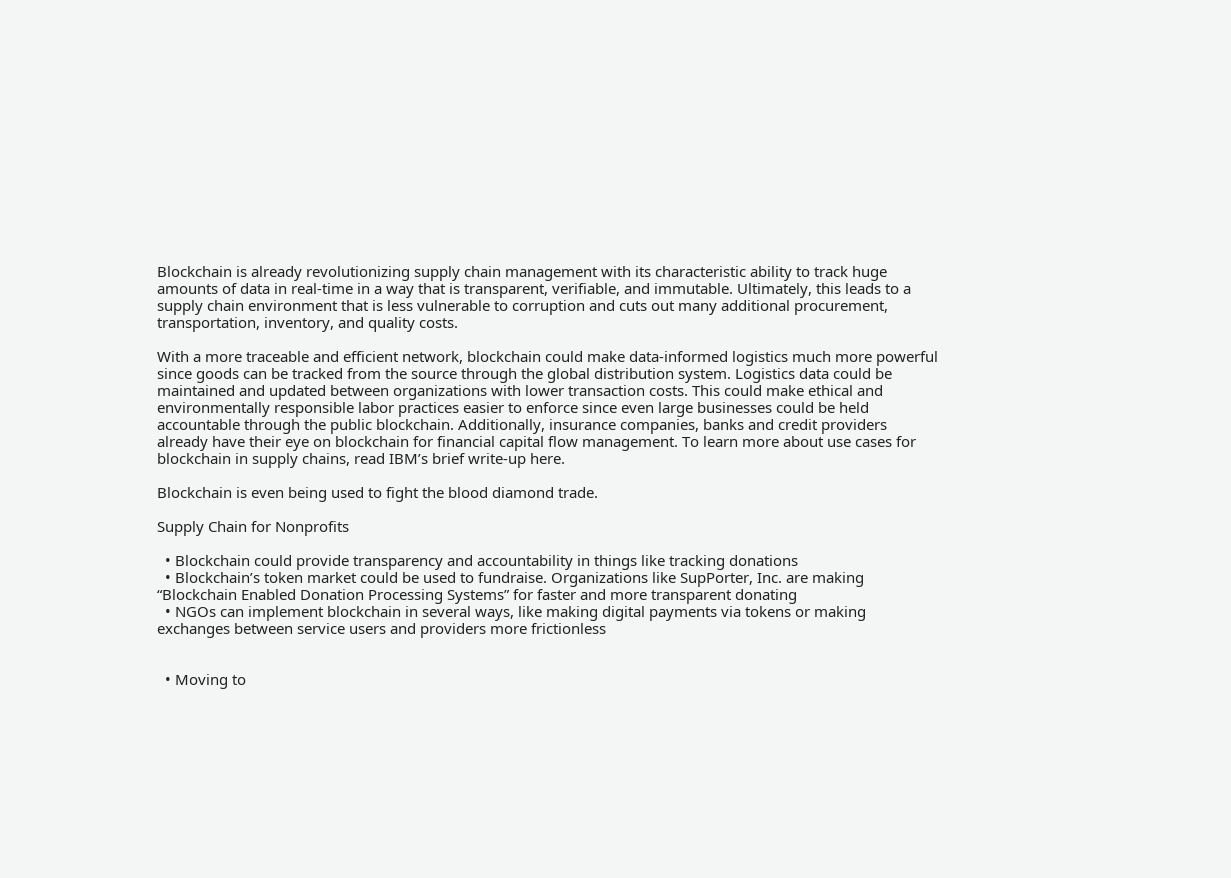Blockchain is already revolutionizing supply chain management with its characteristic ability to track huge amounts of data in real-time in a way that is transparent, verifiable, and immutable. Ultimately, this leads to a supply chain environment that is less vulnerable to corruption and cuts out many additional procurement, transportation, inventory, and quality costs.

With a more traceable and efficient network, blockchain could make data-informed logistics much more powerful since goods can be tracked from the source through the global distribution system. Logistics data could be maintained and updated between organizations with lower transaction costs. This could make ethical and environmentally responsible labor practices easier to enforce since even large businesses could be held accountable through the public blockchain. Additionally, insurance companies, banks and credit providers already have their eye on blockchain for financial capital flow management. To learn more about use cases for blockchain in supply chains, read IBM’s brief write-up here.

Blockchain is even being used to fight the blood diamond trade.

Supply Chain for Nonprofits

  • Blockchain could provide transparency and accountability in things like tracking donations
  • Blockchain’s token market could be used to fundraise. Organizations like SupPorter, Inc. are making “Blockchain Enabled Donation Processing Systems” for faster and more transparent donating
  • NGOs can implement blockchain in several ways, like making digital payments via tokens or making exchanges between service users and providers more frictionless


  • Moving to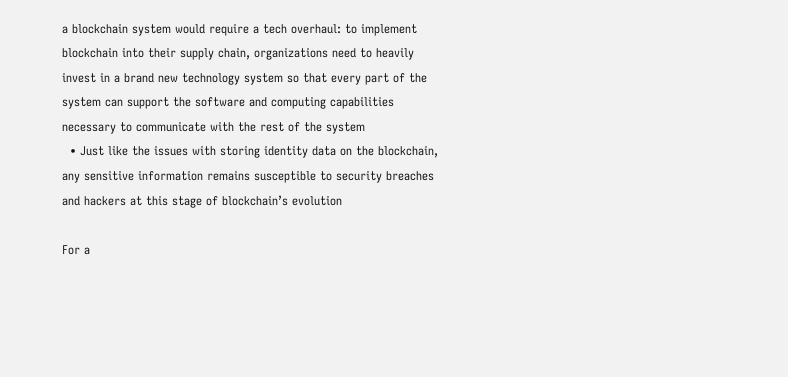a blockchain system would require a tech overhaul: to implement blockchain into their supply chain, organizations need to heavily invest in a brand new technology system so that every part of the system can support the software and computing capabilities necessary to communicate with the rest of the system
  • Just like the issues with storing identity data on the blockchain, any sensitive information remains susceptible to security breaches and hackers at this stage of blockchain’s evolution

For a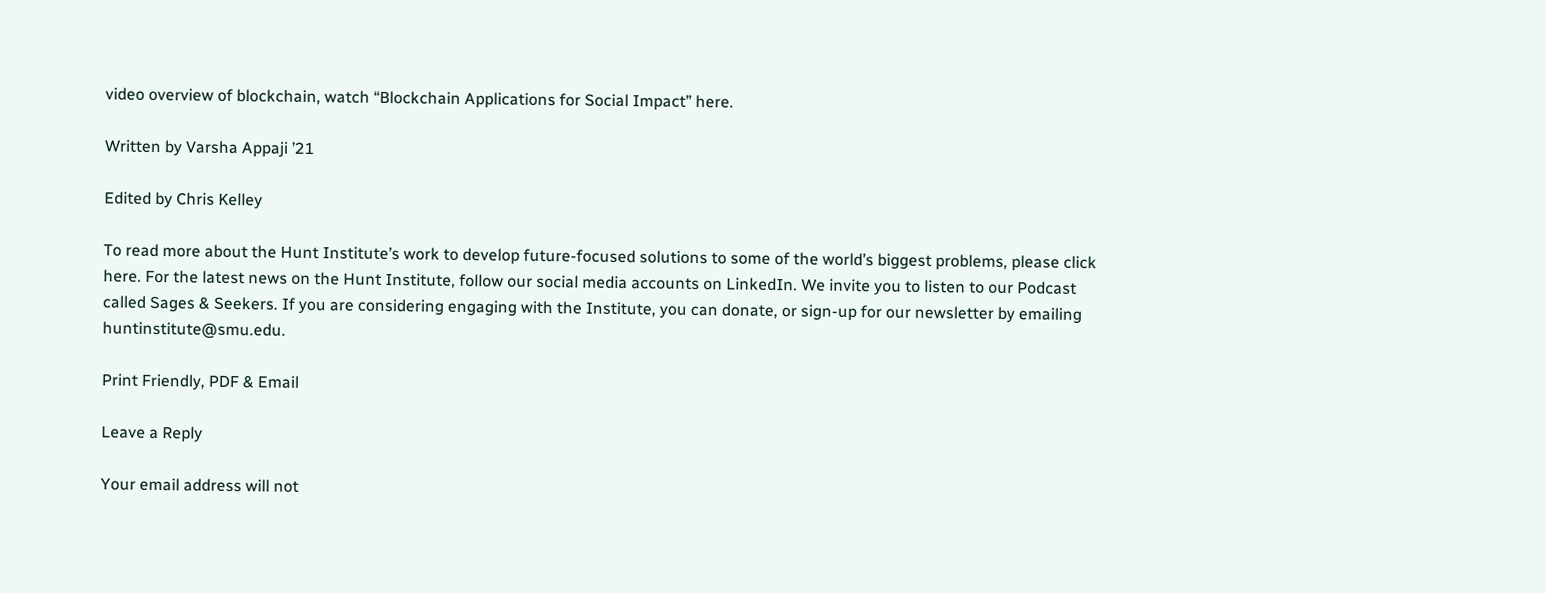video overview of blockchain, watch “Blockchain Applications for Social Impact” here.

Written by Varsha Appaji ’21

Edited by Chris Kelley

To read more about the Hunt Institute’s work to develop future-focused solutions to some of the world’s biggest problems, please click here. For the latest news on the Hunt Institute, follow our social media accounts on LinkedIn. We invite you to listen to our Podcast called Sages & Seekers. If you are considering engaging with the Institute, you can donate, or sign-up for our newsletter by emailing huntinstitute@smu.edu.

Print Friendly, PDF & Email

Leave a Reply

Your email address will not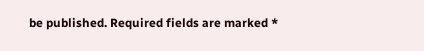be published. Required fields are marked *